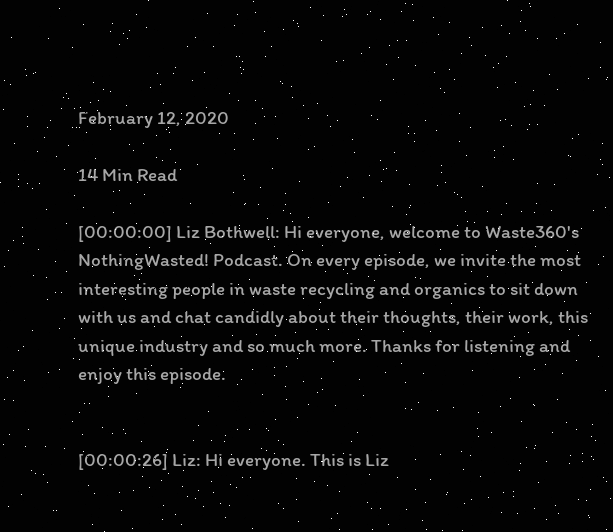February 12, 2020

14 Min Read

[00:00:00] Liz Bothwell: Hi everyone, welcome to Waste360's NothingWasted! Podcast. On every episode, we invite the most interesting people in waste recycling and organics to sit down with us and chat candidly about their thoughts, their work, this unique industry and so much more. Thanks for listening and enjoy this episode.


[00:00:26] Liz: Hi everyone. This is Liz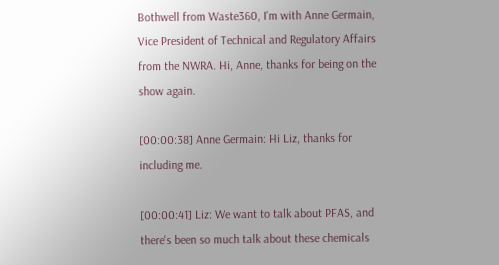Bothwell from Waste360, I'm with Anne Germain, Vice President of Technical and Regulatory Affairs from the NWRA. Hi, Anne, thanks for being on the show again.

[00:00:38] Anne Germain: Hi Liz, thanks for including me.

[00:00:41] Liz: We want to talk about PFAS, and there's been so much talk about these chemicals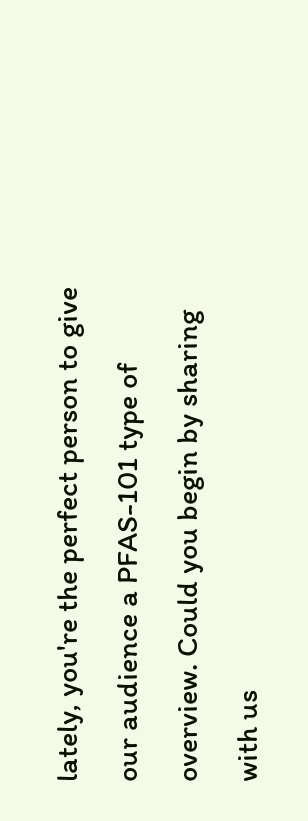lately, you're the perfect person to give our audience a PFAS-101 type of overview. Could you begin by sharing with us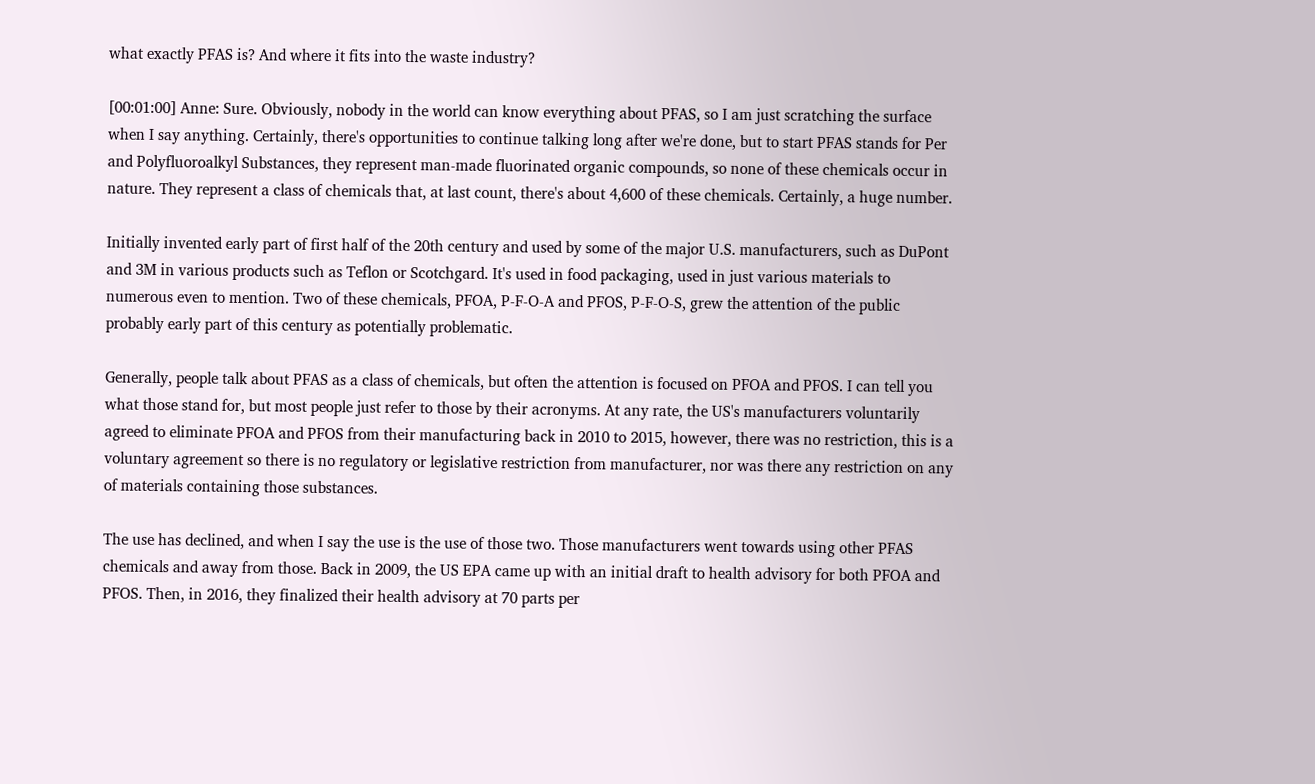what exactly PFAS is? And where it fits into the waste industry?

[00:01:00] Anne: Sure. Obviously, nobody in the world can know everything about PFAS, so I am just scratching the surface when I say anything. Certainly, there's opportunities to continue talking long after we're done, but to start PFAS stands for Per and Polyfluoroalkyl Substances, they represent man-made fluorinated organic compounds, so none of these chemicals occur in nature. They represent a class of chemicals that, at last count, there's about 4,600 of these chemicals. Certainly, a huge number.

Initially invented early part of first half of the 20th century and used by some of the major U.S. manufacturers, such as DuPont and 3M in various products such as Teflon or Scotchgard. It's used in food packaging, used in just various materials to numerous even to mention. Two of these chemicals, PFOA, P-F-O-A and PFOS, P-F-O-S, grew the attention of the public probably early part of this century as potentially problematic.

Generally, people talk about PFAS as a class of chemicals, but often the attention is focused on PFOA and PFOS. I can tell you what those stand for, but most people just refer to those by their acronyms. At any rate, the US's manufacturers voluntarily agreed to eliminate PFOA and PFOS from their manufacturing back in 2010 to 2015, however, there was no restriction, this is a voluntary agreement so there is no regulatory or legislative restriction from manufacturer, nor was there any restriction on any of materials containing those substances.

The use has declined, and when I say the use is the use of those two. Those manufacturers went towards using other PFAS chemicals and away from those. Back in 2009, the US EPA came up with an initial draft to health advisory for both PFOA and PFOS. Then, in 2016, they finalized their health advisory at 70 parts per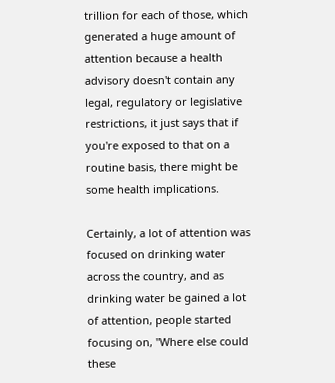trillion for each of those, which generated a huge amount of attention because a health advisory doesn't contain any legal, regulatory or legislative restrictions, it just says that if you're exposed to that on a routine basis, there might be some health implications.

Certainly, a lot of attention was focused on drinking water across the country, and as drinking water be gained a lot of attention, people started focusing on, "Where else could these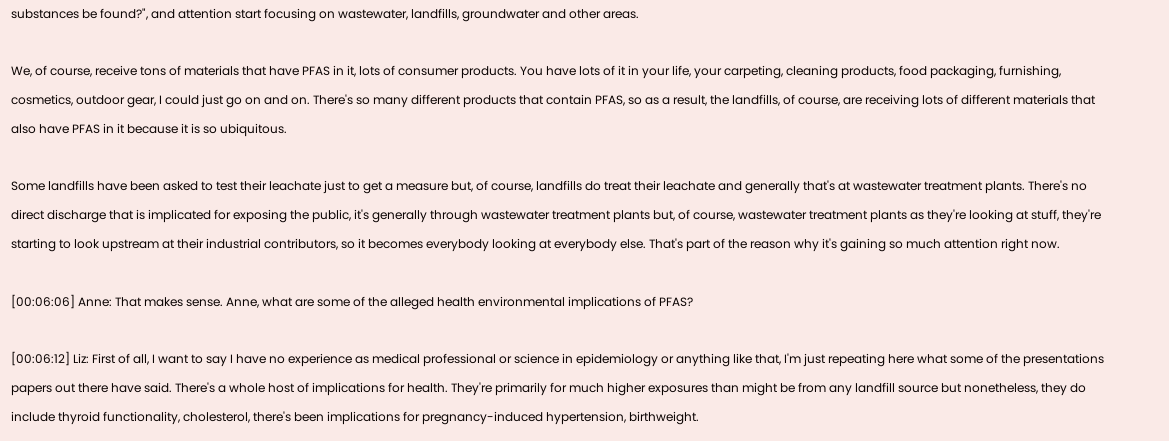substances be found?", and attention start focusing on wastewater, landfills, groundwater and other areas.

We, of course, receive tons of materials that have PFAS in it, lots of consumer products. You have lots of it in your life, your carpeting, cleaning products, food packaging, furnishing, cosmetics, outdoor gear, I could just go on and on. There's so many different products that contain PFAS, so as a result, the landfills, of course, are receiving lots of different materials that also have PFAS in it because it is so ubiquitous.

Some landfills have been asked to test their leachate just to get a measure but, of course, landfills do treat their leachate and generally that's at wastewater treatment plants. There's no direct discharge that is implicated for exposing the public, it's generally through wastewater treatment plants but, of course, wastewater treatment plants as they're looking at stuff, they're starting to look upstream at their industrial contributors, so it becomes everybody looking at everybody else. That's part of the reason why it's gaining so much attention right now.

[00:06:06] Anne: That makes sense. Anne, what are some of the alleged health environmental implications of PFAS?

[00:06:12] Liz: First of all, I want to say I have no experience as medical professional or science in epidemiology or anything like that, I'm just repeating here what some of the presentations papers out there have said. There's a whole host of implications for health. They're primarily for much higher exposures than might be from any landfill source but nonetheless, they do include thyroid functionality, cholesterol, there's been implications for pregnancy-induced hypertension, birthweight.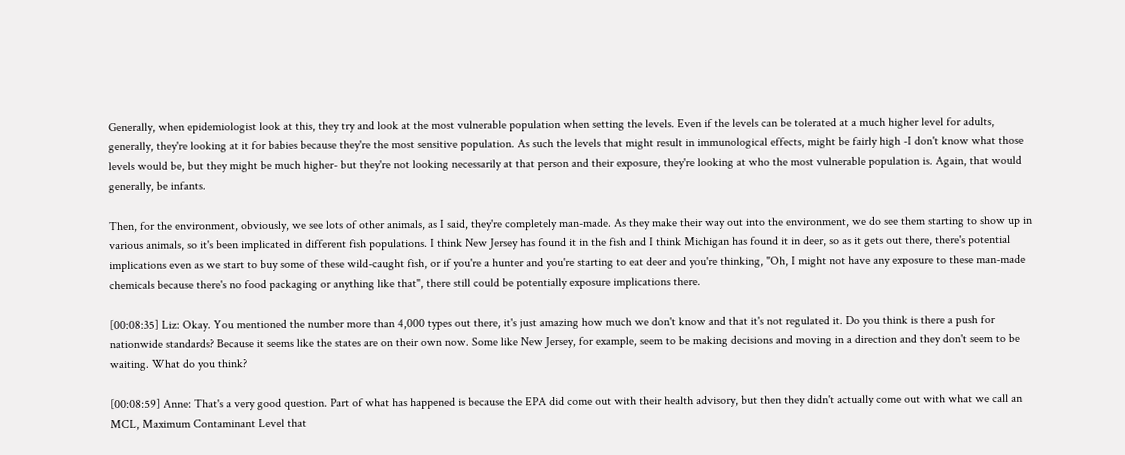Generally, when epidemiologist look at this, they try and look at the most vulnerable population when setting the levels. Even if the levels can be tolerated at a much higher level for adults, generally, they're looking at it for babies because they're the most sensitive population. As such the levels that might result in immunological effects, might be fairly high -I don't know what those levels would be, but they might be much higher- but they're not looking necessarily at that person and their exposure, they're looking at who the most vulnerable population is. Again, that would generally, be infants.

Then, for the environment, obviously, we see lots of other animals, as I said, they're completely man-made. As they make their way out into the environment, we do see them starting to show up in various animals, so it's been implicated in different fish populations. I think New Jersey has found it in the fish and I think Michigan has found it in deer, so as it gets out there, there's potential implications even as we start to buy some of these wild-caught fish, or if you're a hunter and you're starting to eat deer and you're thinking, "Oh, I might not have any exposure to these man-made chemicals because there's no food packaging or anything like that", there still could be potentially exposure implications there.

[00:08:35] Liz: Okay. You mentioned the number more than 4,000 types out there, it's just amazing how much we don't know and that it's not regulated it. Do you think is there a push for nationwide standards? Because it seems like the states are on their own now. Some like New Jersey, for example, seem to be making decisions and moving in a direction and they don't seem to be waiting. What do you think?

[00:08:59] Anne: That's a very good question. Part of what has happened is because the EPA did come out with their health advisory, but then they didn't actually come out with what we call an MCL, Maximum Contaminant Level that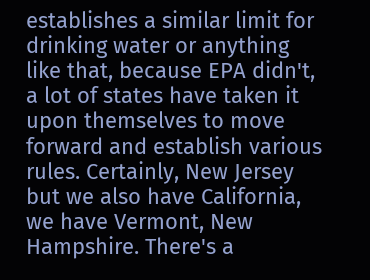establishes a similar limit for drinking water or anything like that, because EPA didn't, a lot of states have taken it upon themselves to move forward and establish various rules. Certainly, New Jersey but we also have California, we have Vermont, New Hampshire. There's a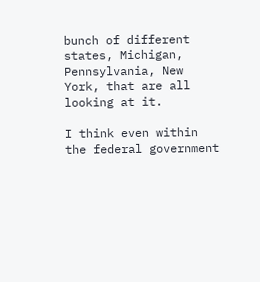bunch of different states, Michigan, Pennsylvania, New York, that are all looking at it.

I think even within the federal government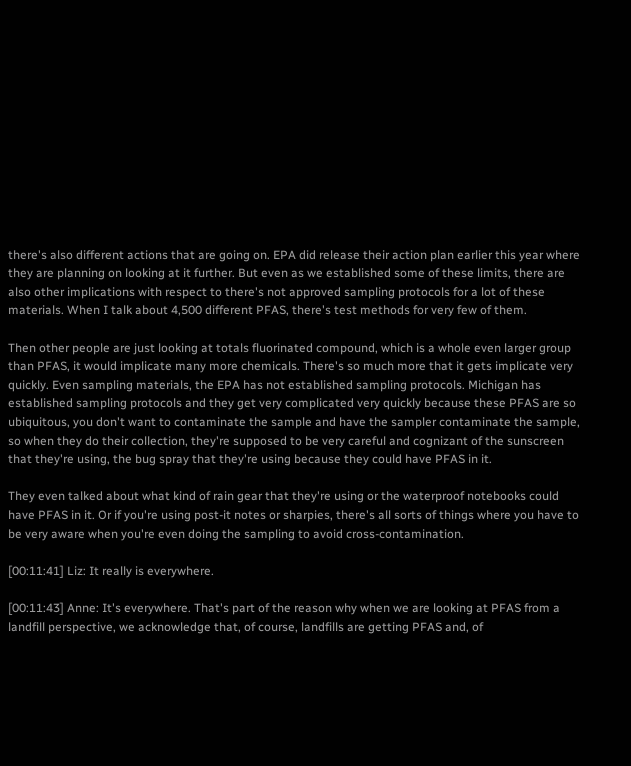there's also different actions that are going on. EPA did release their action plan earlier this year where they are planning on looking at it further. But even as we established some of these limits, there are also other implications with respect to there's not approved sampling protocols for a lot of these materials. When I talk about 4,500 different PFAS, there's test methods for very few of them.

Then other people are just looking at totals fluorinated compound, which is a whole even larger group than PFAS, it would implicate many more chemicals. There's so much more that it gets implicate very quickly. Even sampling materials, the EPA has not established sampling protocols. Michigan has established sampling protocols and they get very complicated very quickly because these PFAS are so ubiquitous, you don't want to contaminate the sample and have the sampler contaminate the sample, so when they do their collection, they're supposed to be very careful and cognizant of the sunscreen that they're using, the bug spray that they're using because they could have PFAS in it.

They even talked about what kind of rain gear that they're using or the waterproof notebooks could have PFAS in it. Or if you're using post-it notes or sharpies, there's all sorts of things where you have to be very aware when you're even doing the sampling to avoid cross-contamination.

[00:11:41] Liz: It really is everywhere.

[00:11:43] Anne: It's everywhere. That's part of the reason why when we are looking at PFAS from a landfill perspective, we acknowledge that, of course, landfills are getting PFAS and, of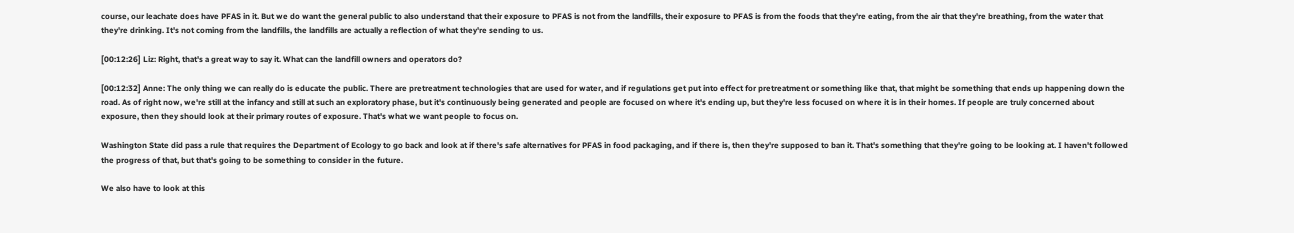course, our leachate does have PFAS in it. But we do want the general public to also understand that their exposure to PFAS is not from the landfills, their exposure to PFAS is from the foods that they're eating, from the air that they're breathing, from the water that they're drinking. It's not coming from the landfills, the landfills are actually a reflection of what they're sending to us.

[00:12:26] Liz: Right, that's a great way to say it. What can the landfill owners and operators do?

[00:12:32] Anne: The only thing we can really do is educate the public. There are pretreatment technologies that are used for water, and if regulations get put into effect for pretreatment or something like that, that might be something that ends up happening down the road. As of right now, we're still at the infancy and still at such an exploratory phase, but it's continuously being generated and people are focused on where it's ending up, but they're less focused on where it is in their homes. If people are truly concerned about exposure, then they should look at their primary routes of exposure. That's what we want people to focus on.

Washington State did pass a rule that requires the Department of Ecology to go back and look at if there's safe alternatives for PFAS in food packaging, and if there is, then they're supposed to ban it. That's something that they're going to be looking at. I haven't followed the progress of that, but that's going to be something to consider in the future.

We also have to look at this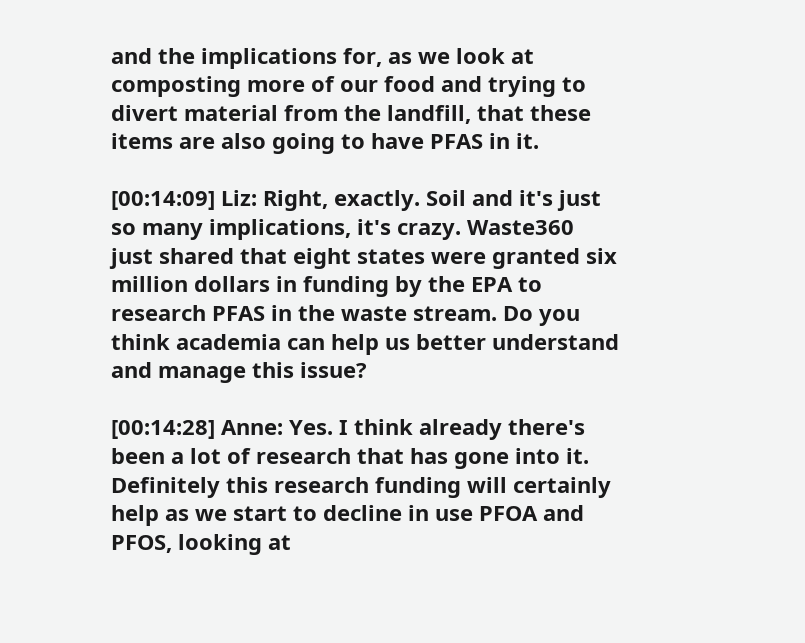and the implications for, as we look at composting more of our food and trying to divert material from the landfill, that these items are also going to have PFAS in it.

[00:14:09] Liz: Right, exactly. Soil and it's just so many implications, it's crazy. Waste360 just shared that eight states were granted six million dollars in funding by the EPA to research PFAS in the waste stream. Do you think academia can help us better understand and manage this issue?

[00:14:28] Anne: Yes. I think already there's been a lot of research that has gone into it. Definitely this research funding will certainly help as we start to decline in use PFOA and PFOS, looking at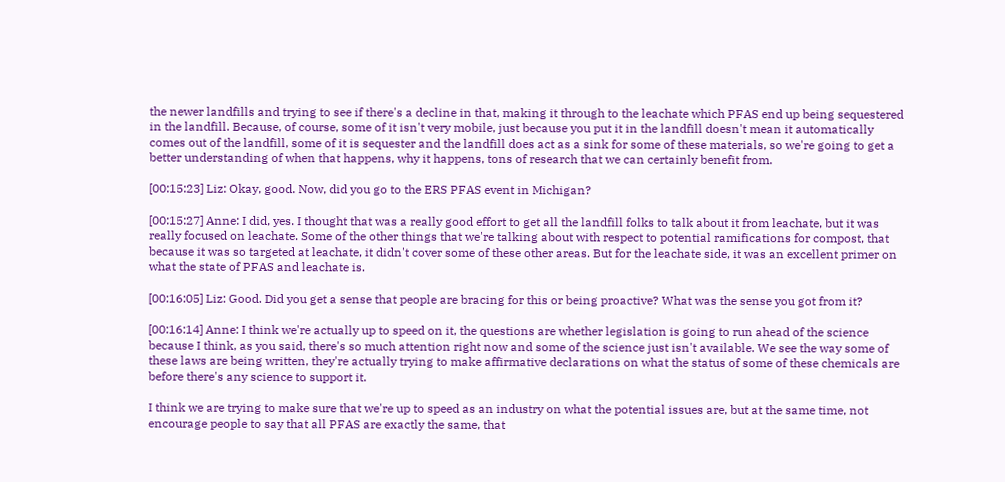the newer landfills and trying to see if there's a decline in that, making it through to the leachate which PFAS end up being sequestered in the landfill. Because, of course, some of it isn't very mobile, just because you put it in the landfill doesn't mean it automatically comes out of the landfill, some of it is sequester and the landfill does act as a sink for some of these materials, so we're going to get a better understanding of when that happens, why it happens, tons of research that we can certainly benefit from.

[00:15:23] Liz: Okay, good. Now, did you go to the ERS PFAS event in Michigan?

[00:15:27] Anne: I did, yes. I thought that was a really good effort to get all the landfill folks to talk about it from leachate, but it was really focused on leachate. Some of the other things that we're talking about with respect to potential ramifications for compost, that because it was so targeted at leachate, it didn't cover some of these other areas. But for the leachate side, it was an excellent primer on what the state of PFAS and leachate is.

[00:16:05] Liz: Good. Did you get a sense that people are bracing for this or being proactive? What was the sense you got from it?

[00:16:14] Anne: I think we're actually up to speed on it, the questions are whether legislation is going to run ahead of the science because I think, as you said, there's so much attention right now and some of the science just isn't available. We see the way some of these laws are being written, they're actually trying to make affirmative declarations on what the status of some of these chemicals are before there's any science to support it.

I think we are trying to make sure that we're up to speed as an industry on what the potential issues are, but at the same time, not encourage people to say that all PFAS are exactly the same, that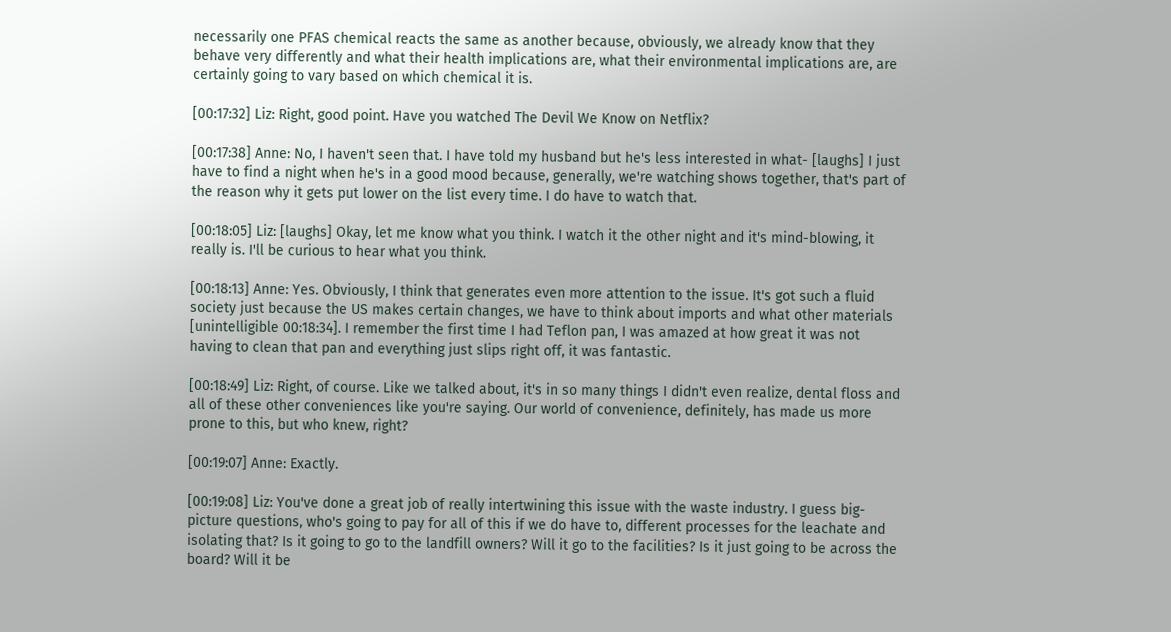necessarily one PFAS chemical reacts the same as another because, obviously, we already know that they behave very differently and what their health implications are, what their environmental implications are, are certainly going to vary based on which chemical it is.

[00:17:32] Liz: Right, good point. Have you watched The Devil We Know on Netflix?

[00:17:38] Anne: No, I haven't seen that. I have told my husband but he's less interested in what- [laughs] I just have to find a night when he's in a good mood because, generally, we're watching shows together, that's part of the reason why it gets put lower on the list every time. I do have to watch that.

[00:18:05] Liz: [laughs] Okay, let me know what you think. I watch it the other night and it's mind-blowing, it really is. I'll be curious to hear what you think.

[00:18:13] Anne: Yes. Obviously, I think that generates even more attention to the issue. It's got such a fluid society just because the US makes certain changes, we have to think about imports and what other materials [unintelligible 00:18:34]. I remember the first time I had Teflon pan, I was amazed at how great it was not having to clean that pan and everything just slips right off, it was fantastic.

[00:18:49] Liz: Right, of course. Like we talked about, it's in so many things I didn't even realize, dental floss and all of these other conveniences like you're saying. Our world of convenience, definitely, has made us more prone to this, but who knew, right?

[00:19:07] Anne: Exactly.

[00:19:08] Liz: You've done a great job of really intertwining this issue with the waste industry. I guess big-picture questions, who's going to pay for all of this if we do have to, different processes for the leachate and isolating that? Is it going to go to the landfill owners? Will it go to the facilities? Is it just going to be across the board? Will it be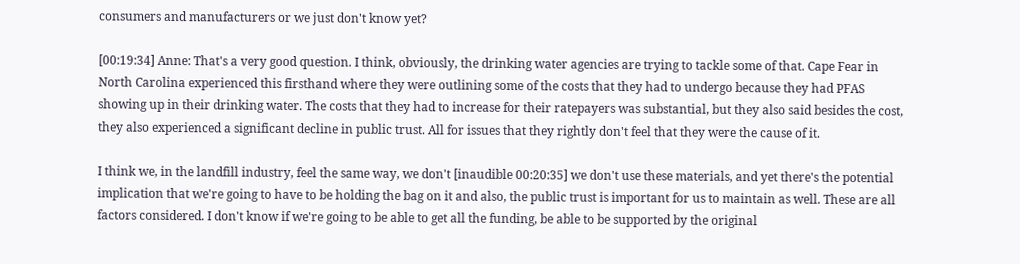consumers and manufacturers or we just don't know yet?

[00:19:34] Anne: That's a very good question. I think, obviously, the drinking water agencies are trying to tackle some of that. Cape Fear in North Carolina experienced this firsthand where they were outlining some of the costs that they had to undergo because they had PFAS showing up in their drinking water. The costs that they had to increase for their ratepayers was substantial, but they also said besides the cost, they also experienced a significant decline in public trust. All for issues that they rightly don't feel that they were the cause of it.

I think we, in the landfill industry, feel the same way, we don't [inaudible 00:20:35] we don't use these materials, and yet there's the potential implication that we're going to have to be holding the bag on it and also, the public trust is important for us to maintain as well. These are all factors considered. I don't know if we're going to be able to get all the funding, be able to be supported by the original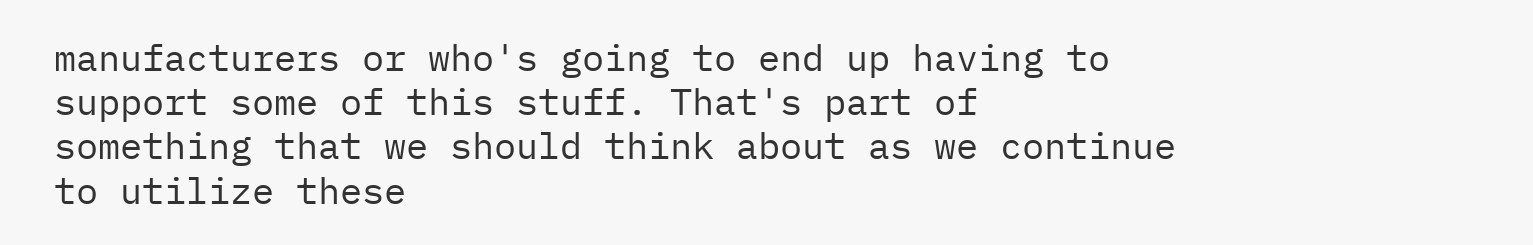manufacturers or who's going to end up having to support some of this stuff. That's part of something that we should think about as we continue to utilize these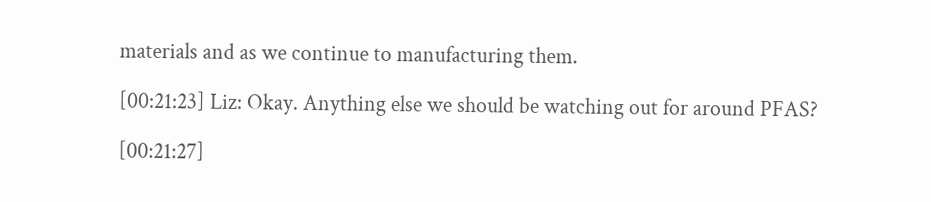materials and as we continue to manufacturing them.

[00:21:23] Liz: Okay. Anything else we should be watching out for around PFAS?

[00:21:27]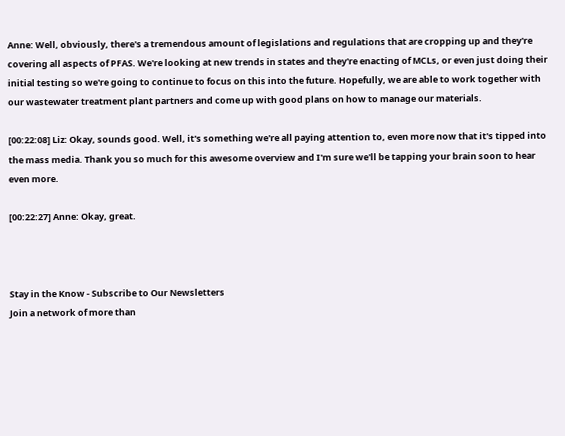Anne: Well, obviously, there's a tremendous amount of legislations and regulations that are cropping up and they're covering all aspects of PFAS. We're looking at new trends in states and they're enacting of MCLs, or even just doing their initial testing so we're going to continue to focus on this into the future. Hopefully, we are able to work together with our wastewater treatment plant partners and come up with good plans on how to manage our materials.

[00:22:08] Liz: Okay, sounds good. Well, it's something we're all paying attention to, even more now that it's tipped into the mass media. Thank you so much for this awesome overview and I'm sure we'll be tapping your brain soon to hear even more.

[00:22:27] Anne: Okay, great.



Stay in the Know - Subscribe to Our Newsletters
Join a network of more than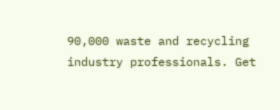90,000 waste and recycling industry professionals. Get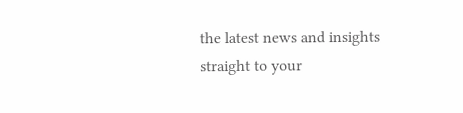the latest news and insights straight to your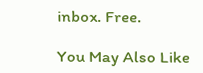inbox. Free.

You May Also Like